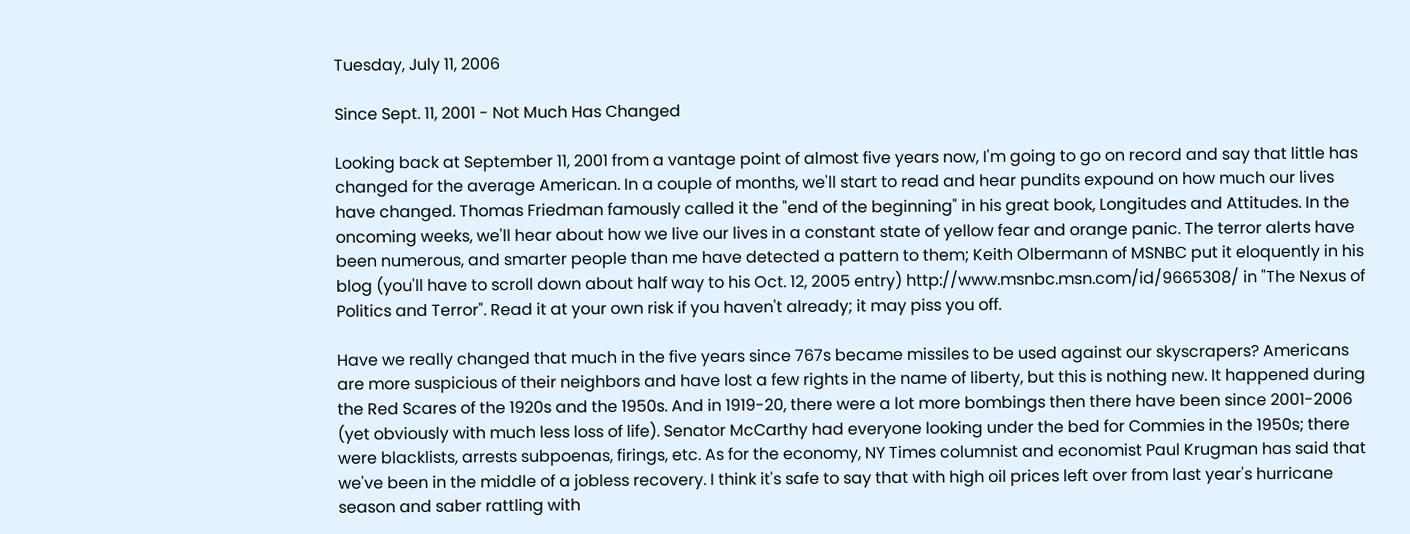Tuesday, July 11, 2006

Since Sept. 11, 2001 - Not Much Has Changed

Looking back at September 11, 2001 from a vantage point of almost five years now, I'm going to go on record and say that little has changed for the average American. In a couple of months, we'll start to read and hear pundits expound on how much our lives have changed. Thomas Friedman famously called it the "end of the beginning" in his great book, Longitudes and Attitudes. In the oncoming weeks, we'll hear about how we live our lives in a constant state of yellow fear and orange panic. The terror alerts have been numerous, and smarter people than me have detected a pattern to them; Keith Olbermann of MSNBC put it eloquently in his blog (you'll have to scroll down about half way to his Oct. 12, 2005 entry) http://www.msnbc.msn.com/id/9665308/ in "The Nexus of Politics and Terror". Read it at your own risk if you haven't already; it may piss you off.

Have we really changed that much in the five years since 767s became missiles to be used against our skyscrapers? Americans are more suspicious of their neighbors and have lost a few rights in the name of liberty, but this is nothing new. It happened during the Red Scares of the 1920s and the 1950s. And in 1919-20, there were a lot more bombings then there have been since 2001-2006 (yet obviously with much less loss of life). Senator McCarthy had everyone looking under the bed for Commies in the 1950s; there were blacklists, arrests subpoenas, firings, etc. As for the economy, NY Times columnist and economist Paul Krugman has said that we've been in the middle of a jobless recovery. I think it's safe to say that with high oil prices left over from last year's hurricane season and saber rattling with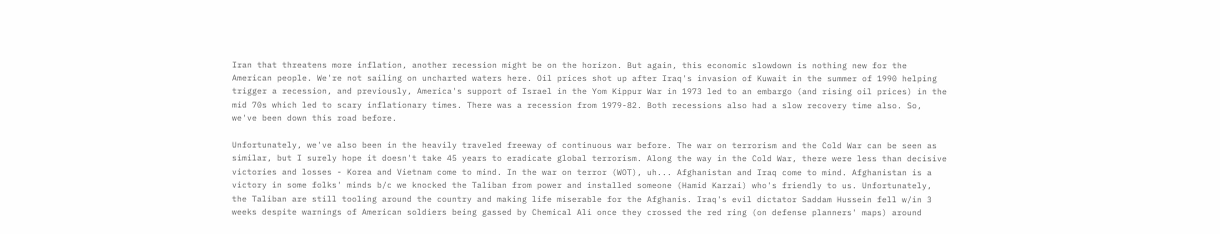Iran that threatens more inflation, another recession might be on the horizon. But again, this economic slowdown is nothing new for the American people. We're not sailing on uncharted waters here. Oil prices shot up after Iraq's invasion of Kuwait in the summer of 1990 helping trigger a recession, and previously, America's support of Israel in the Yom Kippur War in 1973 led to an embargo (and rising oil prices) in the mid 70s which led to scary inflationary times. There was a recession from 1979-82. Both recessions also had a slow recovery time also. So, we've been down this road before.

Unfortunately, we've also been in the heavily traveled freeway of continuous war before. The war on terrorism and the Cold War can be seen as similar, but I surely hope it doesn't take 45 years to eradicate global terrorism. Along the way in the Cold War, there were less than decisive victories and losses - Korea and Vietnam come to mind. In the war on terror (WOT), uh... Afghanistan and Iraq come to mind. Afghanistan is a victory in some folks' minds b/c we knocked the Taliban from power and installed someone (Hamid Karzai) who's friendly to us. Unfortunately, the Taliban are still tooling around the country and making life miserable for the Afghanis. Iraq's evil dictator Saddam Hussein fell w/in 3 weeks despite warnings of American soldiers being gassed by Chemical Ali once they crossed the red ring (on defense planners' maps) around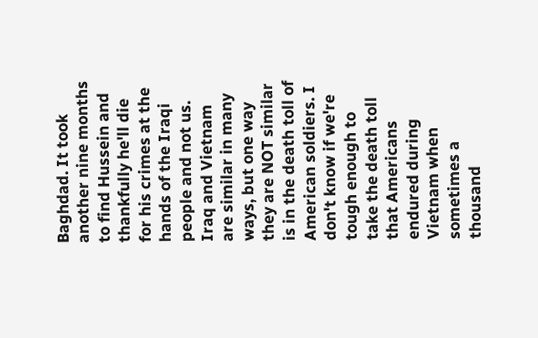Baghdad. It took another nine months to find Hussein and thankfully he'll die for his crimes at the hands of the Iraqi people and not us. Iraq and Vietnam are similar in many ways, but one way they are NOT similar is in the death toll of American soldiers. I don't know if we're tough enough to take the death toll that Americans endured during Vietnam when sometimes a thousand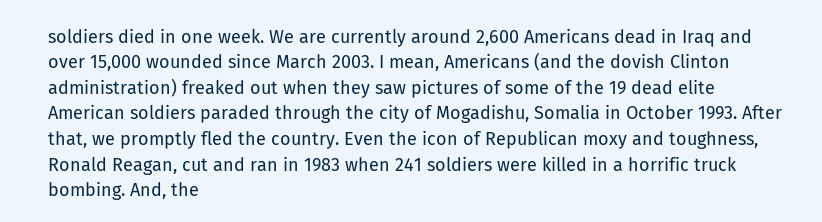soldiers died in one week. We are currently around 2,600 Americans dead in Iraq and over 15,000 wounded since March 2003. I mean, Americans (and the dovish Clinton administration) freaked out when they saw pictures of some of the 19 dead elite American soldiers paraded through the city of Mogadishu, Somalia in October 1993. After that, we promptly fled the country. Even the icon of Republican moxy and toughness, Ronald Reagan, cut and ran in 1983 when 241 soldiers were killed in a horrific truck bombing. And, the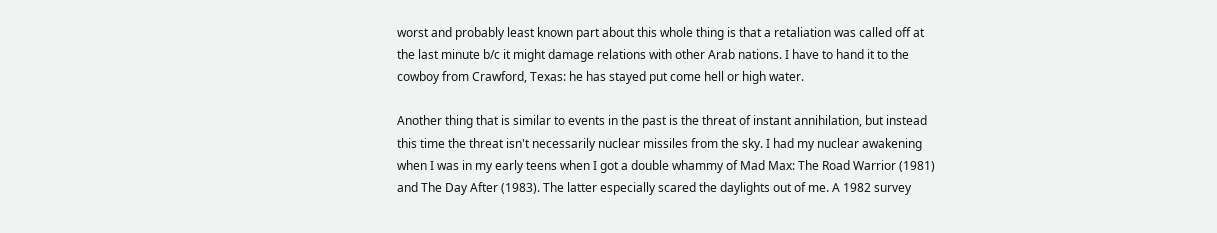worst and probably least known part about this whole thing is that a retaliation was called off at the last minute b/c it might damage relations with other Arab nations. I have to hand it to the cowboy from Crawford, Texas: he has stayed put come hell or high water.

Another thing that is similar to events in the past is the threat of instant annihilation, but instead this time the threat isn't necessarily nuclear missiles from the sky. I had my nuclear awakening when I was in my early teens when I got a double whammy of Mad Max: The Road Warrior (1981) and The Day After (1983). The latter especially scared the daylights out of me. A 1982 survey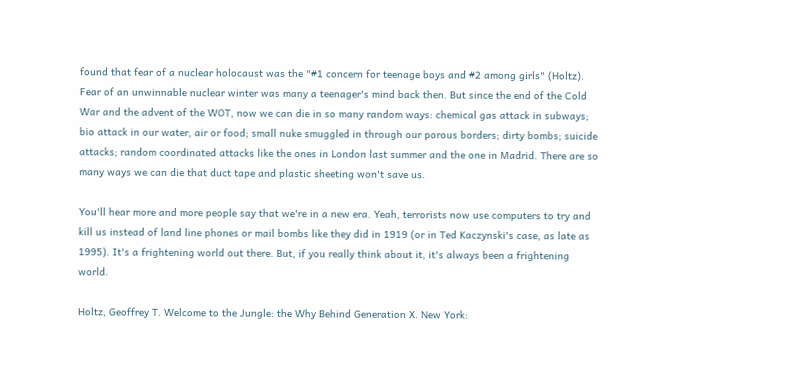found that fear of a nuclear holocaust was the "#1 concern for teenage boys and #2 among girls" (Holtz). Fear of an unwinnable nuclear winter was many a teenager's mind back then. But since the end of the Cold War and the advent of the WOT, now we can die in so many random ways: chemical gas attack in subways; bio attack in our water, air or food; small nuke smuggled in through our porous borders; dirty bombs; suicide attacks; random coordinated attacks like the ones in London last summer and the one in Madrid. There are so many ways we can die that duct tape and plastic sheeting won't save us.

You'll hear more and more people say that we're in a new era. Yeah, terrorists now use computers to try and kill us instead of land line phones or mail bombs like they did in 1919 (or in Ted Kaczynski's case, as late as 1995). It's a frightening world out there. But, if you really think about it, it's always been a frightening world.

Holtz, Geoffrey T. Welcome to the Jungle: the Why Behind Generation X. New York: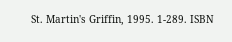St. Martin's Griffin, 1995. 1-289. ISBN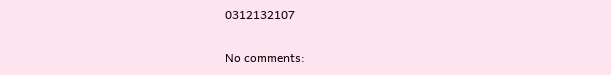0312132107

No comments: